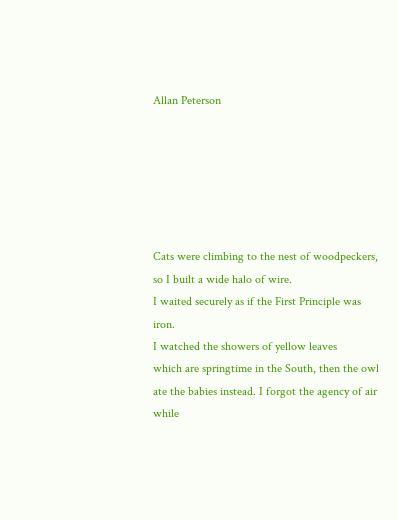Allan Peterson






Cats were climbing to the nest of woodpeckers,
so I built a wide halo of wire.
I waited securely as if the First Principle was iron.
I watched the showers of yellow leaves
which are springtime in the South, then the owl
ate the babies instead. I forgot the agency of air
while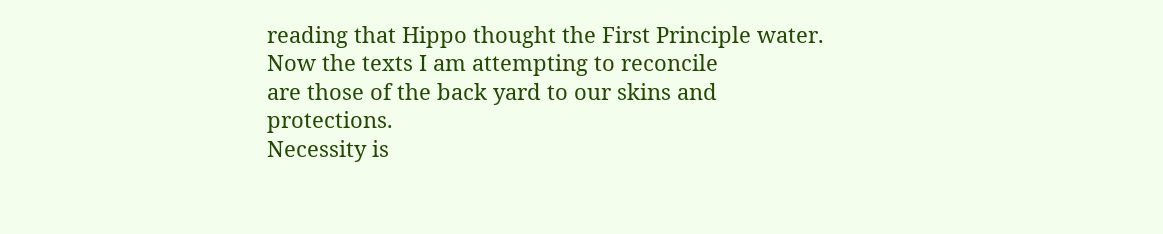reading that Hippo thought the First Principle water.
Now the texts I am attempting to reconcile
are those of the back yard to our skins and protections.
Necessity is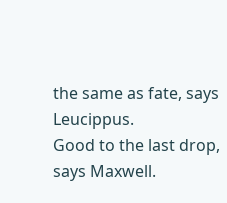the same as fate, says Leucippus.
Good to the last drop, says Maxwell.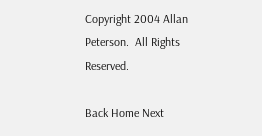Copyright 2004 Allan Peterson.  All Rights Reserved.

Back Home Next